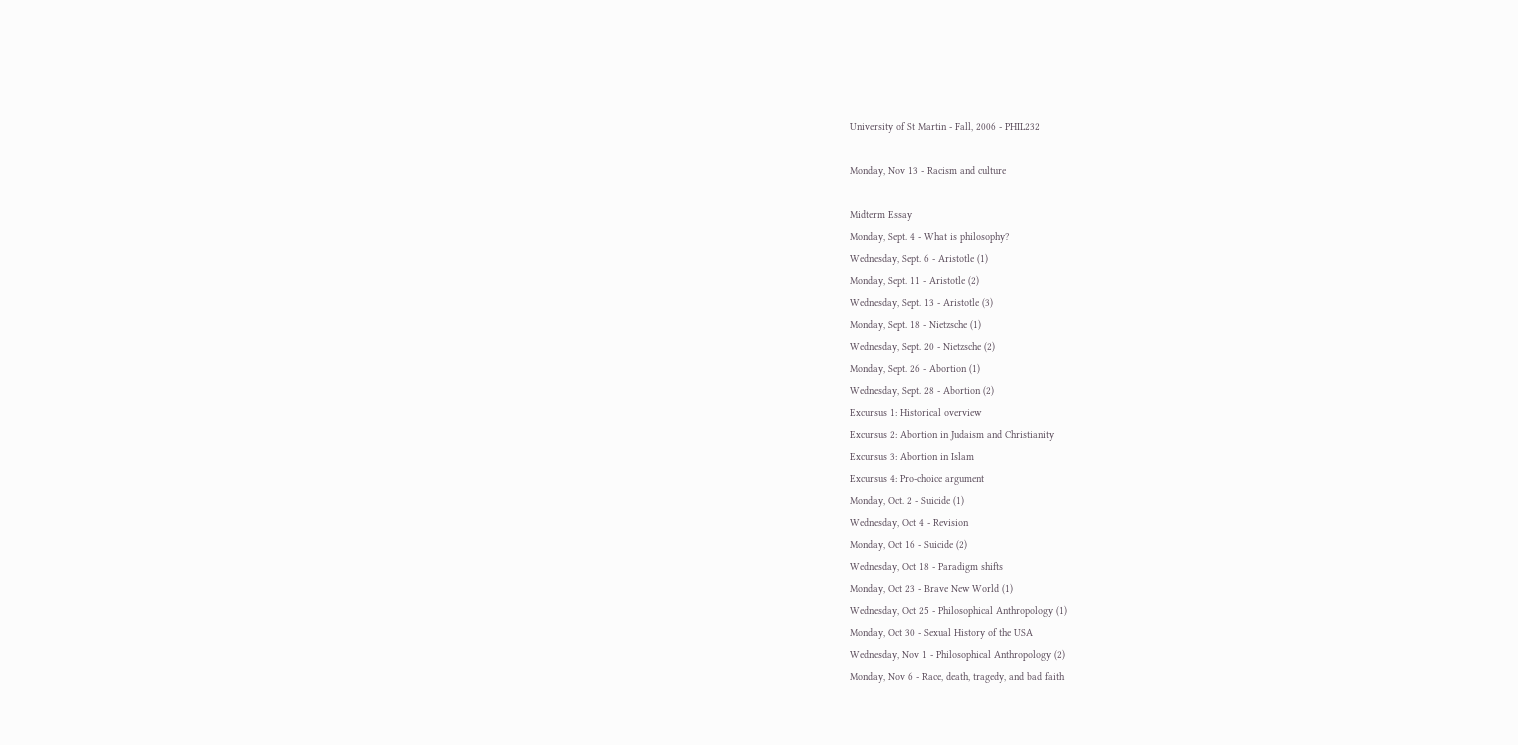University of St Martin - Fall, 2006 - PHIL232

Monday, Nov 13 - Racism and culture

Midterm Essay
Monday, Sept. 4 - What is philosophy?
Wednesday, Sept. 6 - Aristotle (1)
Monday, Sept. 11 - Aristotle (2)
Wednesday, Sept. 13 - Aristotle (3)
Monday, Sept. 18 - Nietzsche (1)
Wednesday, Sept. 20 - Nietzsche (2)
Monday, Sept. 26 - Abortion (1)
Wednesday, Sept. 28 - Abortion (2)
Excursus 1: Historical overview
Excursus 2: Abortion in Judaism and Christianity
Excursus 3: Abortion in Islam
Excursus 4: Pro-choice argument
Monday, Oct. 2 - Suicide (1)
Wednesday, Oct 4 - Revision
Monday, Oct 16 - Suicide (2)
Wednesday, Oct 18 - Paradigm shifts
Monday, Oct 23 - Brave New World (1)
Wednesday, Oct 25 - Philosophical Anthropology (1)
Monday, Oct 30 - Sexual History of the USA
Wednesday, Nov 1 - Philosophical Anthropology (2)
Monday, Nov 6 - Race, death, tragedy, and bad faith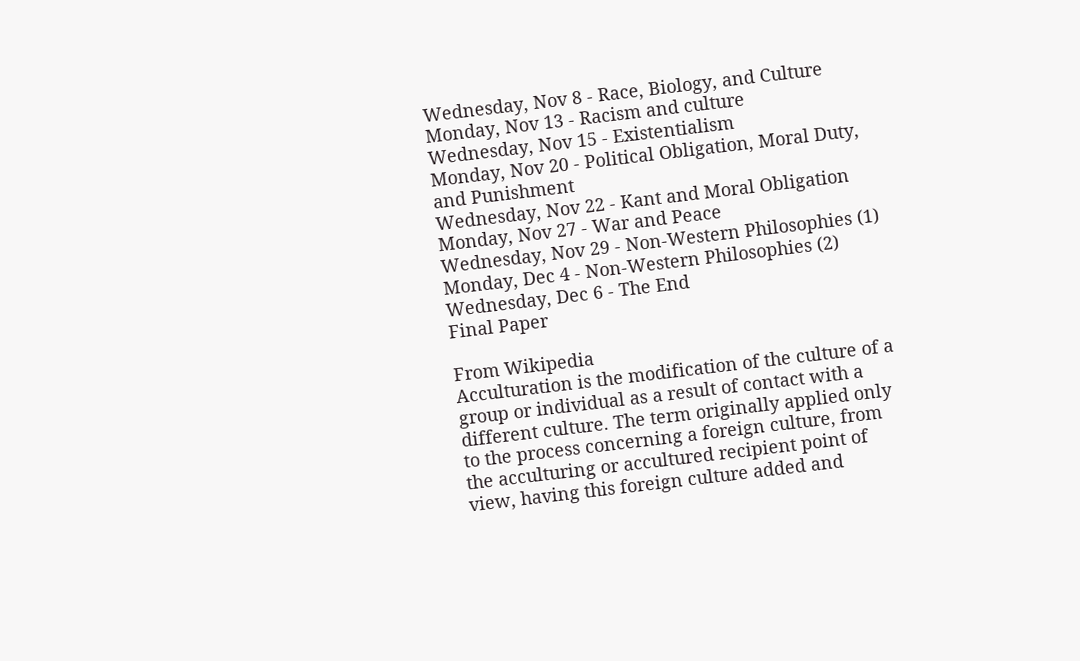Wednesday, Nov 8 - Race, Biology, and Culture
Monday, Nov 13 - Racism and culture
Wednesday, Nov 15 - Existentialism
Monday, Nov 20 - Political Obligation, Moral Duty, and Punishment
Wednesday, Nov 22 - Kant and Moral Obligation
Monday, Nov 27 - War and Peace
Wednesday, Nov 29 - Non-Western Philosophies (1)
Monday, Dec 4 - Non-Western Philosophies (2)
Wednesday, Dec 6 - The End
Final Paper

From Wikipedia
Acculturation is the modification of the culture of a group or individual as a result of contact with a different culture. The term originally applied only to the process concerning a foreign culture, from the acculturing or accultured recipient point of view, having this foreign culture added and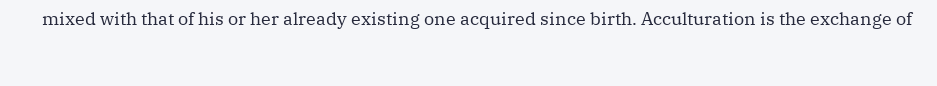mixed with that of his or her already existing one acquired since birth. Acculturation is the exchange of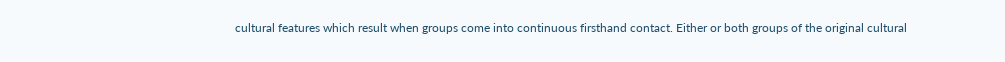cultural features which result when groups come into continuous firsthand contact. Either or both groups of the original cultural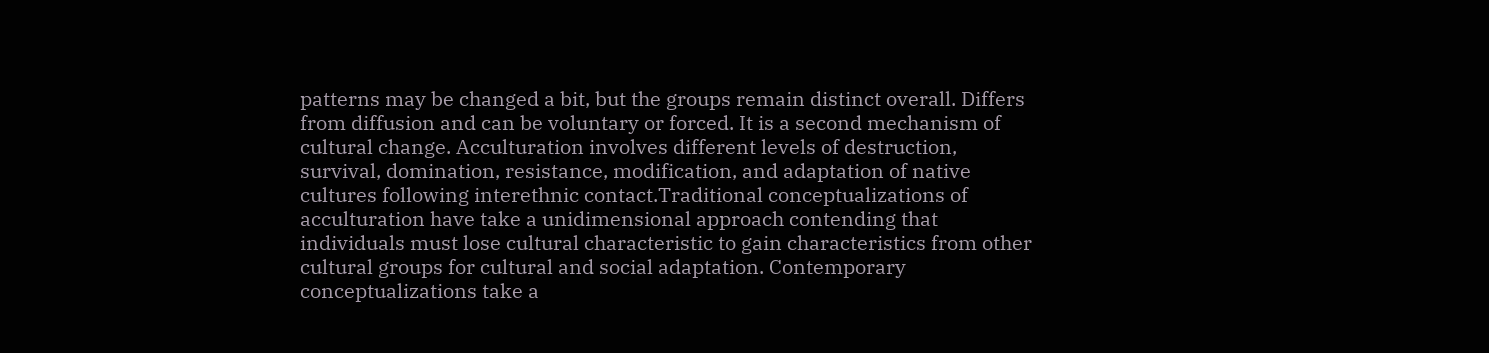patterns may be changed a bit, but the groups remain distinct overall. Differs from diffusion and can be voluntary or forced. It is a second mechanism of cultural change. Acculturation involves different levels of destruction, survival, domination, resistance, modification, and adaptation of native cultures following interethnic contact.Traditional conceptualizations of acculturation have take a unidimensional approach contending that individuals must lose cultural characteristic to gain characteristics from other cultural groups for cultural and social adaptation. Contemporary conceptualizations take a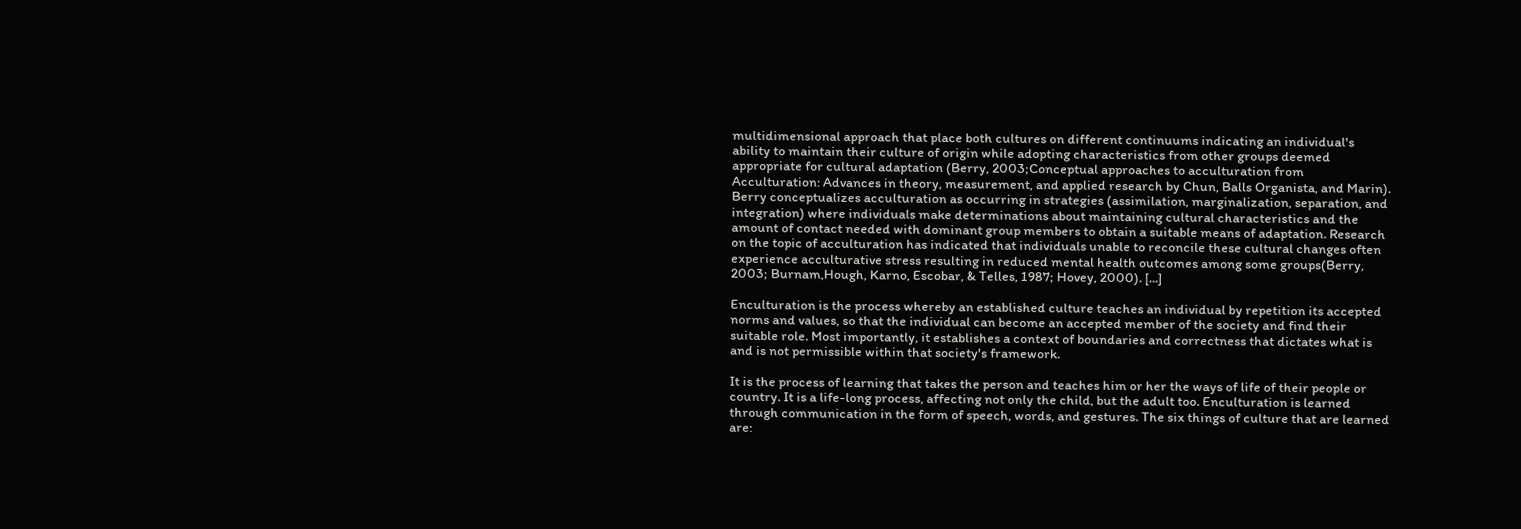multidimensional approach that place both cultures on different continuums indicating an individual's ability to maintain their culture of origin while adopting characteristics from other groups deemed appropriate for cultural adaptation (Berry, 2003;Conceptual approaches to acculturation from Acculturation: Advances in theory, measurement, and applied research by Chun, Balls Organista, and Marin). Berry conceptualizes acculturation as occurring in strategies (assimilation, marginalization, separation, and integration) where individuals make determinations about maintaining cultural characteristics and the amount of contact needed with dominant group members to obtain a suitable means of adaptation. Research on the topic of acculturation has indicated that individuals unable to reconcile these cultural changes often experience acculturative stress resulting in reduced mental health outcomes among some groups(Berry, 2003; Burnam,Hough, Karno, Escobar, & Telles, 1987; Hovey, 2000). [...]

Enculturation is the process whereby an established culture teaches an individual by repetition its accepted norms and values, so that the individual can become an accepted member of the society and find their suitable role. Most importantly, it establishes a context of boundaries and correctness that dictates what is and is not permissible within that society's framework.

It is the process of learning that takes the person and teaches him or her the ways of life of their people or country. It is a life-long process, affecting not only the child, but the adult too. Enculturation is learned through communication in the form of speech, words, and gestures. The six things of culture that are learned are: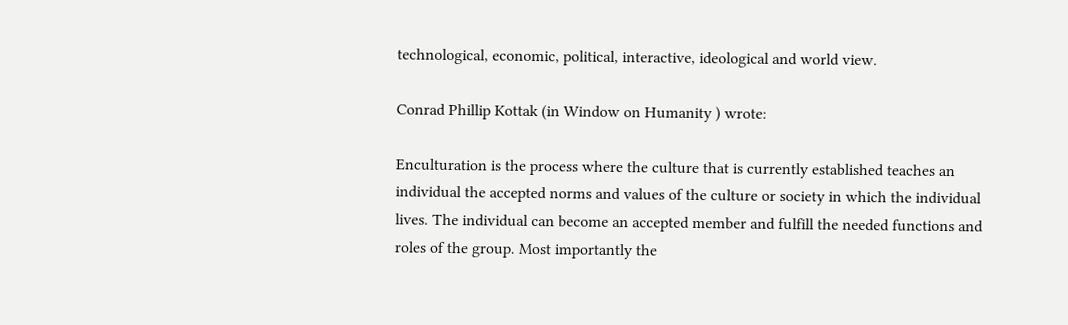technological, economic, political, interactive, ideological and world view.

Conrad Phillip Kottak (in Window on Humanity ) wrote:

Enculturation is the process where the culture that is currently established teaches an individual the accepted norms and values of the culture or society in which the individual lives. The individual can become an accepted member and fulfill the needed functions and roles of the group. Most importantly the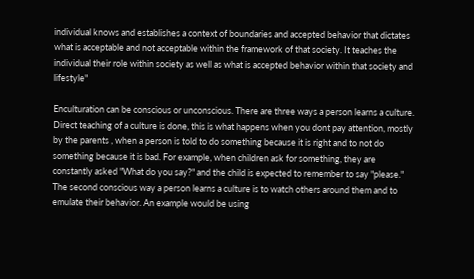individual knows and establishes a context of boundaries and accepted behavior that dictates what is acceptable and not acceptable within the framework of that society. It teaches the individual their role within society as well as what is accepted behavior within that society and lifestyle"

Enculturation can be conscious or unconscious. There are three ways a person learns a culture. Direct teaching of a culture is done, this is what happens when you dont pay attention, mostly by the parents , when a person is told to do something because it is right and to not do something because it is bad. For example, when children ask for something, they are constantly asked "What do you say?" and the child is expected to remember to say "please." The second conscious way a person learns a culture is to watch others around them and to emulate their behavior. An example would be using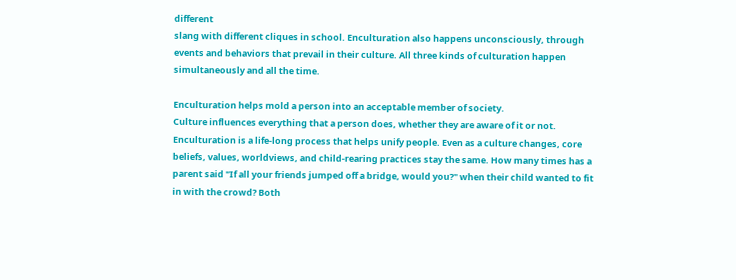different
slang with different cliques in school. Enculturation also happens unconsciously, through events and behaviors that prevail in their culture. All three kinds of culturation happen simultaneously and all the time.

Enculturation helps mold a person into an acceptable member of society.
Culture influences everything that a person does, whether they are aware of it or not. Enculturation is a life-long process that helps unify people. Even as a culture changes, core beliefs, values, worldviews, and child-rearing practices stay the same. How many times has a parent said "If all your friends jumped off a bridge, would you?" when their child wanted to fit in with the crowd? Both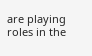are playing roles in the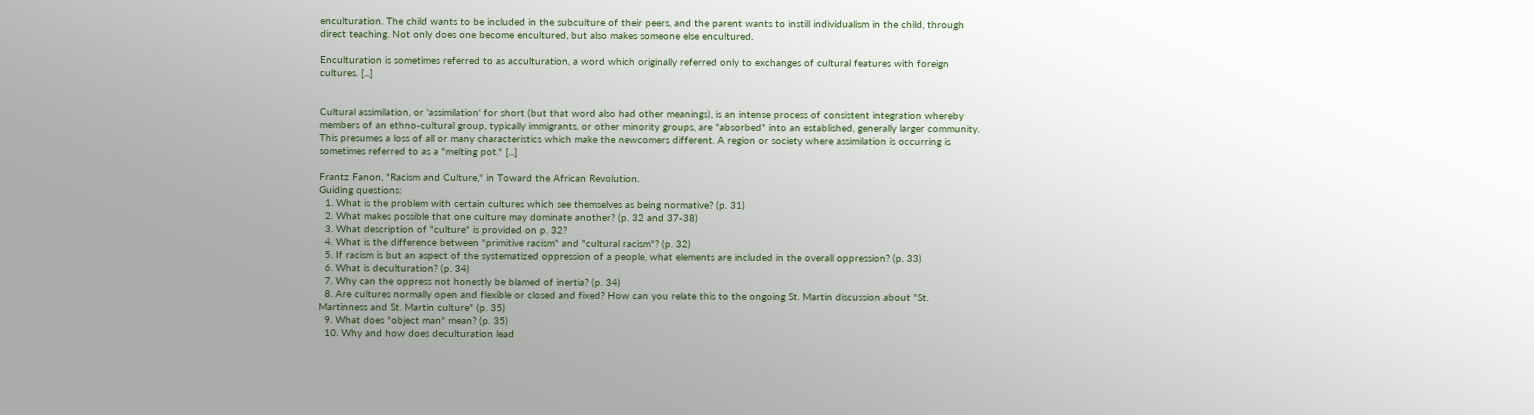enculturation. The child wants to be included in the subculture of their peers, and the parent wants to instill individualism in the child, through direct teaching. Not only does one become encultured, but also makes someone else encultured.

Enculturation is sometimes referred to as acculturation, a word which originally referred only to exchanges of cultural features with foreign cultures. [...]


Cultural assimilation, or 'assimilation' for short (but that word also had other meanings), is an intense process of consistent integration whereby members of an ethno-cultural group, typically immigrants, or other minority groups, are "absorbed" into an established, generally larger community. This presumes a loss of all or many characteristics which make the newcomers different. A region or society where assimilation is occurring is sometimes referred to as a "melting pot." [...]

Frantz Fanon, "Racism and Culture," in Toward the African Revolution.
Guiding questions:
  1. What is the problem with certain cultures which see themselves as being normative? (p. 31)
  2. What makes possible that one culture may dominate another? (p. 32 and 37-38)
  3. What description of "culture" is provided on p. 32?
  4. What is the difference between "primitive racism" and "cultural racism"? (p. 32)
  5. If racism is but an aspect of the systematized oppression of a people, what elements are included in the overall oppression? (p. 33)
  6. What is deculturation? (p. 34)
  7. Why can the oppress not honestly be blamed of inertia? (p. 34)
  8. Are cultures normally open and flexible or closed and fixed? How can you relate this to the ongoing St. Martin discussion about "St. Martinness and St. Martin culture" (p. 35)
  9. What does "object man" mean? (p. 35)
  10. Why and how does deculturation lead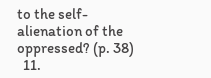to the self-alienation of the oppressed? (p. 38)
  11.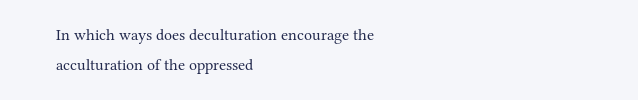In which ways does deculturation encourage the acculturation of the oppressed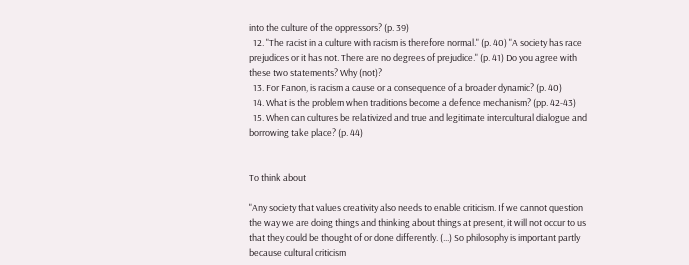into the culture of the oppressors? (p. 39)
  12. "The racist in a culture with racism is therefore normal." (p. 40) "A society has race prejudices or it has not. There are no degrees of prejudice." (p. 41) Do you agree with these two statements? Why (not)?
  13. For Fanon, is racism a cause or a consequence of a broader dynamic? (p. 40)
  14. What is the problem when traditions become a defence mechanism? (pp. 42-43)
  15. When can cultures be relativized and true and legitimate intercultural dialogue and borrowing take place? (p. 44)


To think about

"Any society that values creativity also needs to enable criticism. If we cannot question the way we are doing things and thinking about things at present, it will not occur to us that they could be thought of or done differently. (...) So philosophy is important partly because cultural criticism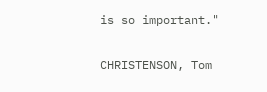is so important."

CHRISTENSON, Tom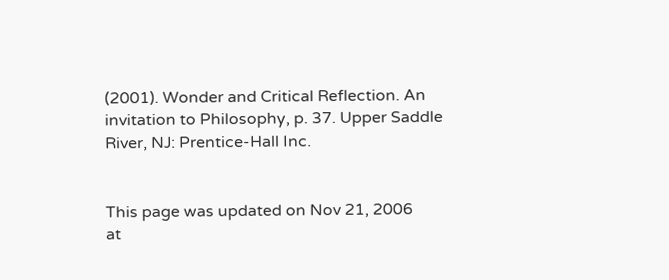(2001). Wonder and Critical Reflection. An invitation to Philosophy, p. 37. Upper Saddle River, NJ: Prentice-Hall Inc.


This page was updated on Nov 21, 2006
at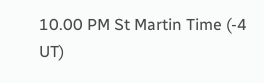10.00 PM St Martin Time (-4 UT)